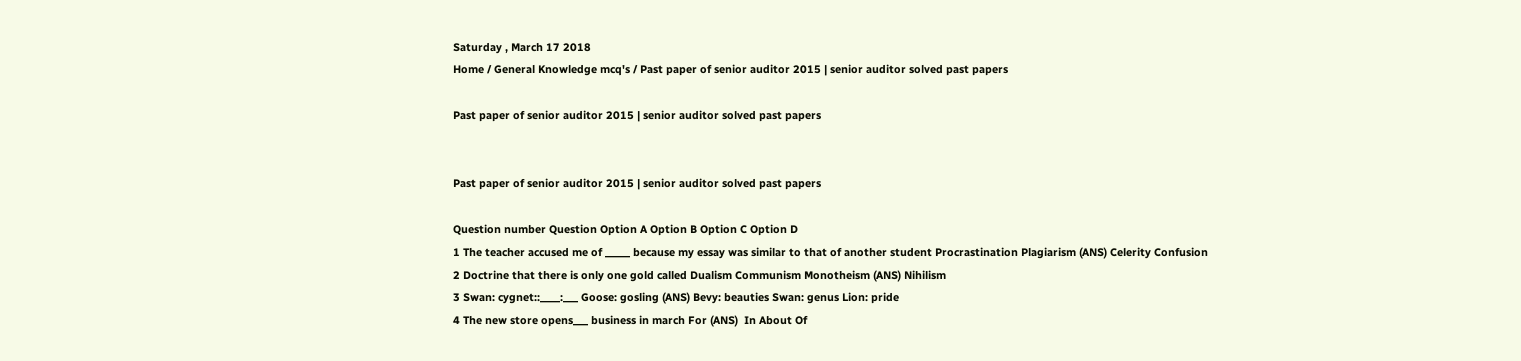Saturday , March 17 2018
Home / General Knowledge mcq's / Past paper of senior auditor 2015 | senior auditor solved past papers

Past paper of senior auditor 2015 | senior auditor solved past papers


Past paper of senior auditor 2015 | senior auditor solved past papers

Question number Question Option A Option B Option C Option D
1 The teacher accused me of _____ because my essay was similar to that of another student Procrastination Plagiarism (ANS) Celerity Confusion
2 Doctrine that there is only one gold called Dualism Communism Monotheism (ANS) Nihilism
3 Swan: cygnet::____:___ Goose: gosling (ANS) Bevy: beauties Swan: genus Lion: pride
4 The new store opens___ business in march For (ANS)  In About Of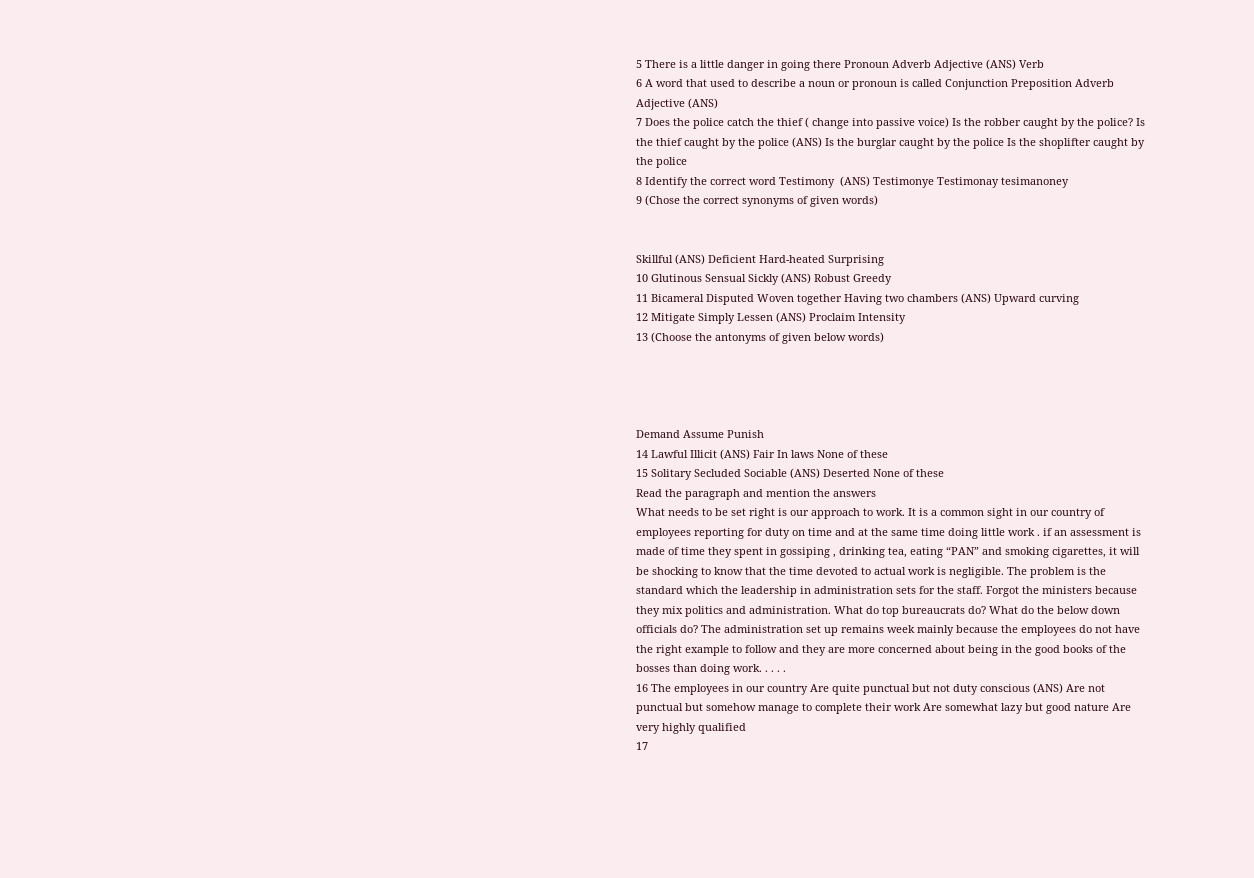5 There is a little danger in going there Pronoun Adverb Adjective (ANS) Verb
6 A word that used to describe a noun or pronoun is called Conjunction Preposition Adverb Adjective (ANS)
7 Does the police catch the thief ( change into passive voice) Is the robber caught by the police? Is the thief caught by the police (ANS) Is the burglar caught by the police Is the shoplifter caught by the police
8 Identify the correct word Testimony  (ANS) Testimonye Testimonay tesimanoney
9 (Chose the correct synonyms of given words)


Skillful (ANS) Deficient Hard-heated Surprising
10 Glutinous Sensual Sickly (ANS) Robust Greedy
11 Bicameral Disputed Woven together Having two chambers (ANS) Upward curving
12 Mitigate Simply Lessen (ANS) Proclaim Intensity
13 (Choose the antonyms of given below words)




Demand Assume Punish
14 Lawful Illicit (ANS) Fair In laws None of these
15 Solitary Secluded Sociable (ANS) Deserted None of these
Read the paragraph and mention the answers
What needs to be set right is our approach to work. It is a common sight in our country of employees reporting for duty on time and at the same time doing little work . if an assessment is made of time they spent in gossiping , drinking tea, eating “PAN” and smoking cigarettes, it will be shocking to know that the time devoted to actual work is negligible. The problem is the standard which the leadership in administration sets for the staff. Forgot the ministers because they mix politics and administration. What do top bureaucrats do? What do the below down officials do? The administration set up remains week mainly because the employees do not have the right example to follow and they are more concerned about being in the good books of the bosses than doing work. . . . .
16 The employees in our country Are quite punctual but not duty conscious (ANS) Are not punctual but somehow manage to complete their work Are somewhat lazy but good nature Are very highly qualified
17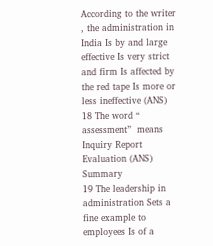According to the writer , the administration in India Is by and large effective Is very strict and firm Is affected by the red tape Is more or less ineffective (ANS)
18 The word “ assessment”  means Inquiry Report Evaluation (ANS) Summary
19 The leadership in administration Sets a fine example to employees Is of a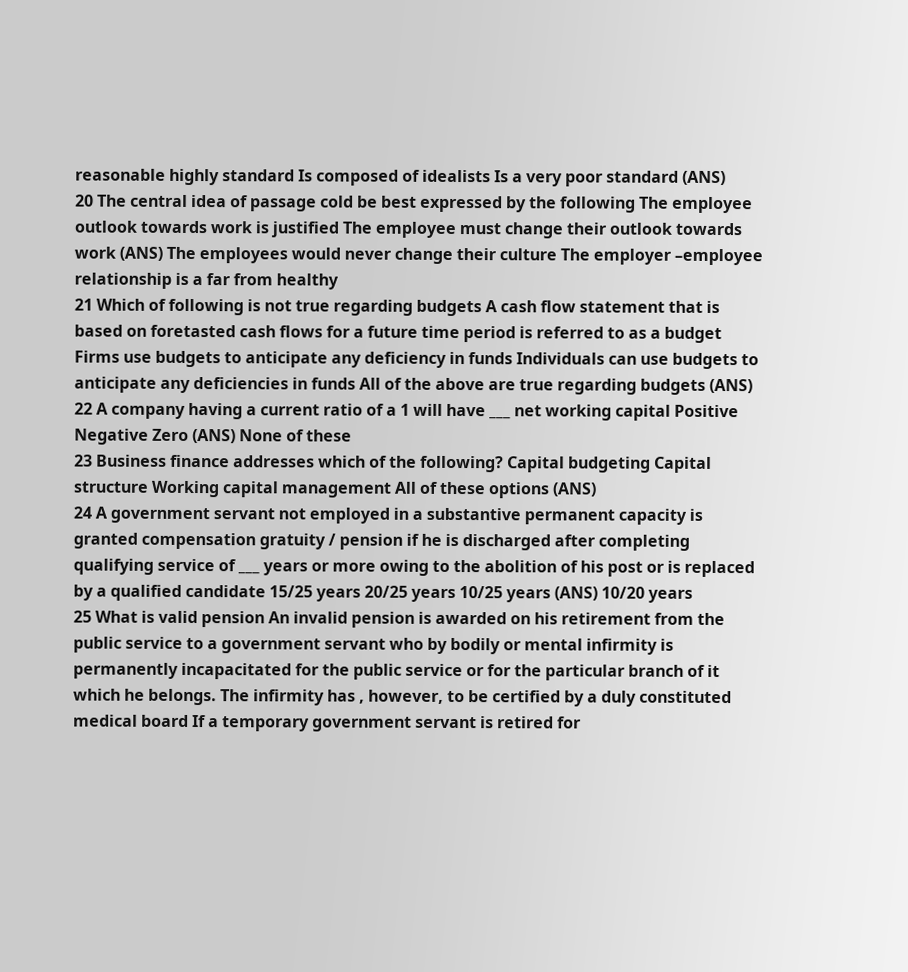reasonable highly standard Is composed of idealists Is a very poor standard (ANS)
20 The central idea of passage cold be best expressed by the following The employee outlook towards work is justified The employee must change their outlook towards work (ANS) The employees would never change their culture The employer –employee relationship is a far from healthy
21 Which of following is not true regarding budgets A cash flow statement that is based on foretasted cash flows for a future time period is referred to as a budget Firms use budgets to anticipate any deficiency in funds Individuals can use budgets to anticipate any deficiencies in funds All of the above are true regarding budgets (ANS)
22 A company having a current ratio of a 1 will have ___ net working capital Positive Negative Zero (ANS) None of these
23 Business finance addresses which of the following? Capital budgeting Capital structure Working capital management All of these options (ANS)
24 A government servant not employed in a substantive permanent capacity is granted compensation gratuity / pension if he is discharged after completing qualifying service of ___ years or more owing to the abolition of his post or is replaced by a qualified candidate 15/25 years 20/25 years 10/25 years (ANS) 10/20 years
25 What is valid pension An invalid pension is awarded on his retirement from the public service to a government servant who by bodily or mental infirmity is permanently incapacitated for the public service or for the particular branch of it which he belongs. The infirmity has , however, to be certified by a duly constituted medical board If a temporary government servant is retired for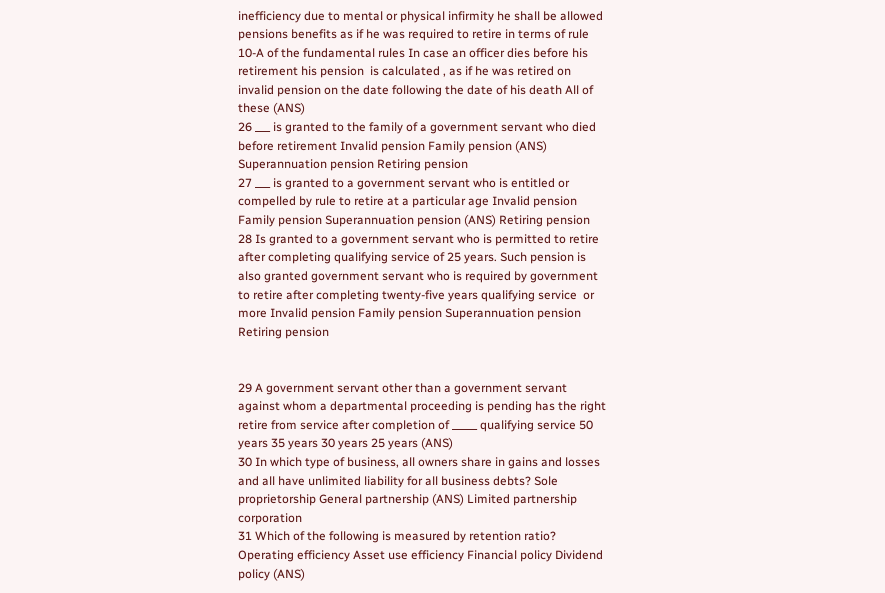inefficiency due to mental or physical infirmity he shall be allowed pensions benefits as if he was required to retire in terms of rule 10-A of the fundamental rules In case an officer dies before his retirement his pension  is calculated , as if he was retired on invalid pension on the date following the date of his death All of these (ANS)
26 ___ is granted to the family of a government servant who died before retirement Invalid pension Family pension (ANS) Superannuation pension Retiring pension
27 ___ is granted to a government servant who is entitled or compelled by rule to retire at a particular age Invalid pension Family pension Superannuation pension (ANS) Retiring pension
28 Is granted to a government servant who is permitted to retire after completing qualifying service of 25 years. Such pension is also granted government servant who is required by government to retire after completing twenty-five years qualifying service  or more Invalid pension Family pension Superannuation pension Retiring pension


29 A government servant other than a government servant against whom a departmental proceeding is pending has the right retire from service after completion of _____ qualifying service 50 years 35 years 30 years 25 years (ANS)
30 In which type of business, all owners share in gains and losses and all have unlimited liability for all business debts? Sole proprietorship General partnership (ANS) Limited partnership corporation
31 Which of the following is measured by retention ratio? Operating efficiency Asset use efficiency Financial policy Dividend policy (ANS)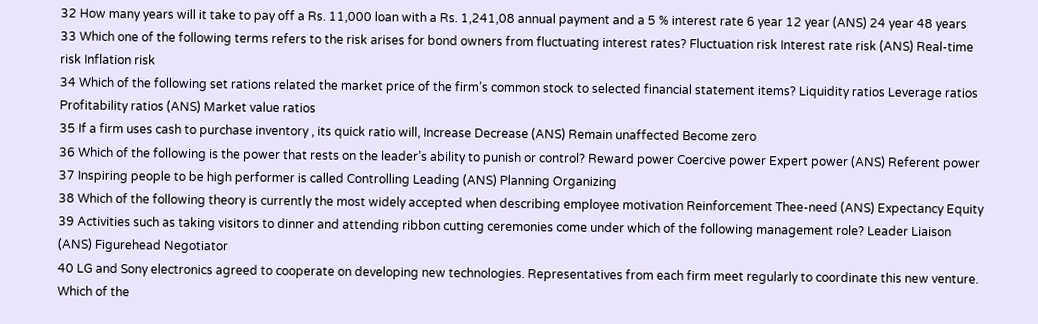32 How many years will it take to pay off a Rs. 11,000 loan with a Rs. 1,241,08 annual payment and a 5 % interest rate 6 year 12 year (ANS) 24 year 48 years
33 Which one of the following terms refers to the risk arises for bond owners from fluctuating interest rates? Fluctuation risk Interest rate risk (ANS) Real-time risk Inflation risk
34 Which of the following set rations related the market price of the firm’s common stock to selected financial statement items? Liquidity ratios Leverage ratios Profitability ratios (ANS) Market value ratios
35 If a firm uses cash to purchase inventory , its quick ratio will, Increase Decrease (ANS) Remain unaffected Become zero
36 Which of the following is the power that rests on the leader’s ability to punish or control? Reward power Coercive power Expert power (ANS) Referent power
37 Inspiring people to be high performer is called Controlling Leading (ANS) Planning Organizing
38 Which of the following theory is currently the most widely accepted when describing employee motivation Reinforcement Thee-need (ANS) Expectancy Equity
39 Activities such as taking visitors to dinner and attending ribbon cutting ceremonies come under which of the following management role? Leader Liaison  (ANS) Figurehead Negotiator
40 LG and Sony electronics agreed to cooperate on developing new technologies. Representatives from each firm meet regularly to coordinate this new venture. Which of the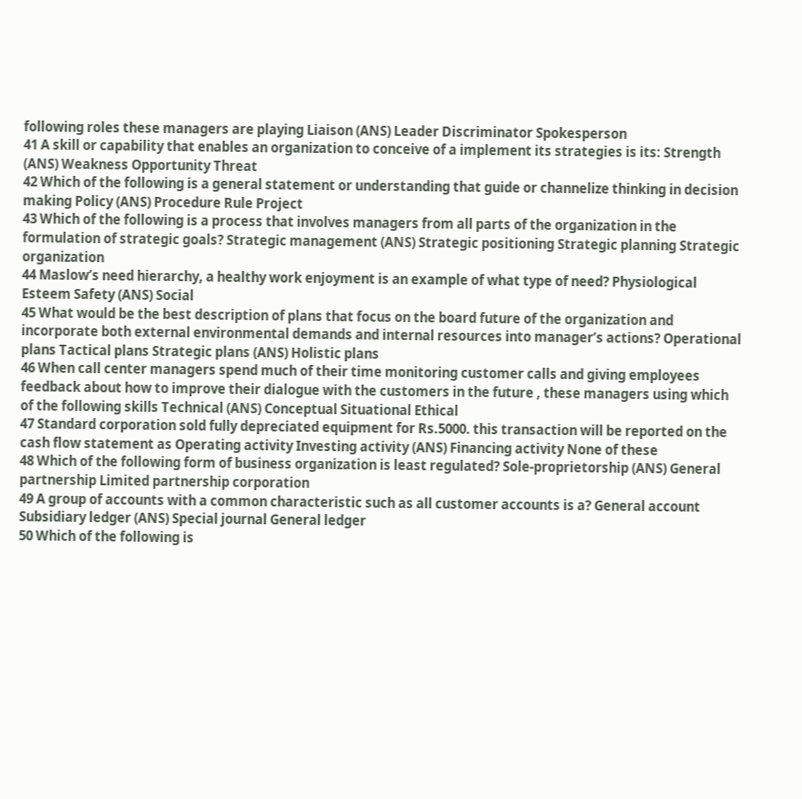following roles these managers are playing Liaison (ANS) Leader Discriminator Spokesperson
41 A skill or capability that enables an organization to conceive of a implement its strategies is its: Strength (ANS) Weakness Opportunity Threat
42 Which of the following is a general statement or understanding that guide or channelize thinking in decision  making Policy (ANS) Procedure Rule Project
43 Which of the following is a process that involves managers from all parts of the organization in the formulation of strategic goals? Strategic management (ANS) Strategic positioning Strategic planning Strategic organization
44 Maslow’s need hierarchy, a healthy work enjoyment is an example of what type of need? Physiological Esteem Safety (ANS) Social
45 What would be the best description of plans that focus on the board future of the organization and incorporate both external environmental demands and internal resources into manager’s actions? Operational plans Tactical plans Strategic plans (ANS) Holistic plans
46 When call center managers spend much of their time monitoring customer calls and giving employees feedback about how to improve their dialogue with the customers in the future , these managers using which of the following skills Technical (ANS) Conceptual Situational Ethical
47 Standard corporation sold fully depreciated equipment for Rs.5000. this transaction will be reported on the cash flow statement as Operating activity Investing activity (ANS) Financing activity None of these
48 Which of the following form of business organization is least regulated? Sole-proprietorship (ANS) General partnership Limited partnership corporation
49 A group of accounts with a common characteristic such as all customer accounts is a? General account Subsidiary ledger (ANS) Special journal General ledger
50 Which of the following is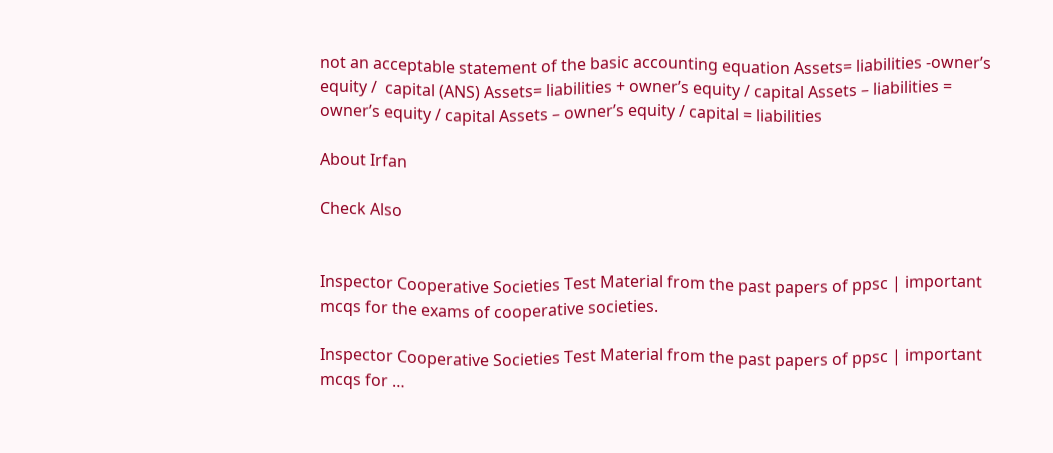not an acceptable statement of the basic accounting equation Assets= liabilities -owner’s equity /  capital (ANS) Assets= liabilities + owner’s equity / capital Assets – liabilities = owner’s equity / capital Assets – owner’s equity / capital = liabilities

About Irfan

Check Also


Inspector Cooperative Societies Test Material from the past papers of ppsc | important mcqs for the exams of cooperative societies.

Inspector Cooperative Societies Test Material from the past papers of ppsc | important mcqs for …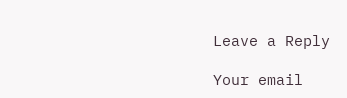Leave a Reply

Your email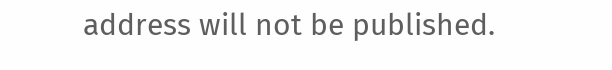address will not be published.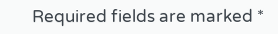Required fields are marked *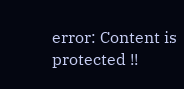error: Content is protected !!